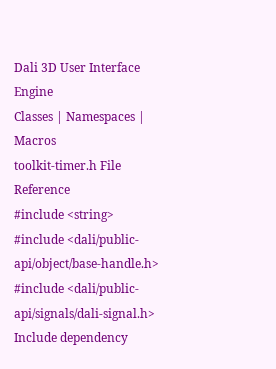Dali 3D User Interface Engine
Classes | Namespaces | Macros
toolkit-timer.h File Reference
#include <string>
#include <dali/public-api/object/base-handle.h>
#include <dali/public-api/signals/dali-signal.h>
Include dependency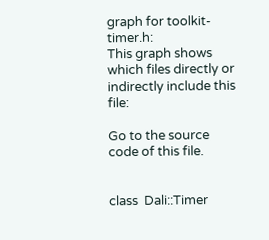graph for toolkit-timer.h:
This graph shows which files directly or indirectly include this file:

Go to the source code of this file.


class  Dali::Timer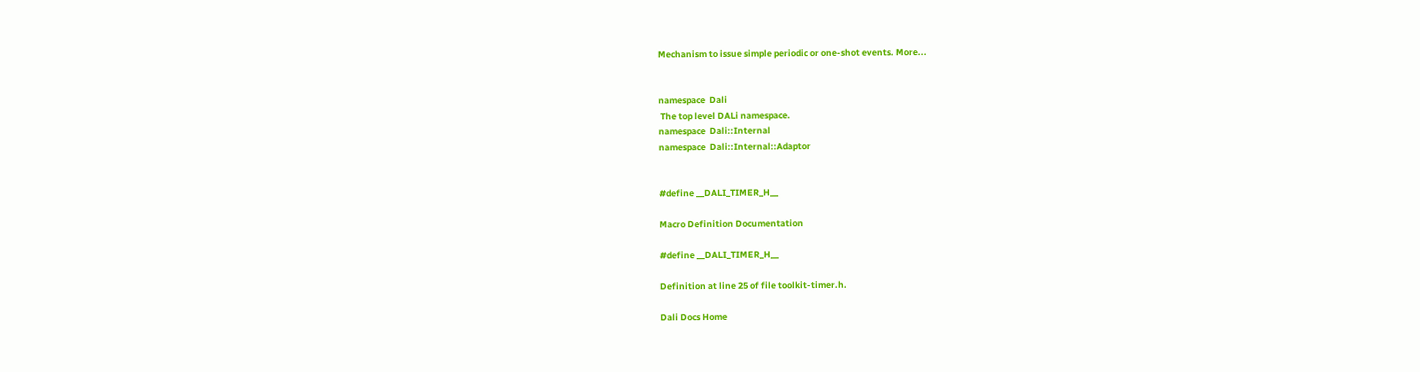Mechanism to issue simple periodic or one-shot events. More...


namespace  Dali
 The top level DALi namespace.
namespace  Dali::Internal
namespace  Dali::Internal::Adaptor


#define __DALI_TIMER_H__

Macro Definition Documentation

#define __DALI_TIMER_H__

Definition at line 25 of file toolkit-timer.h.

Dali Docs Home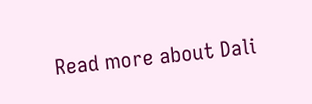Read more about Dali